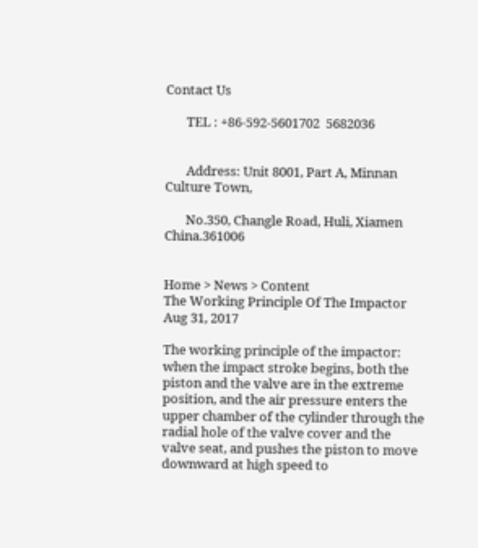Contact Us

       TEL : +86-592-5601702  5682036


       Address: Unit 8001, Part A, Minnan Culture Town,

       No.350, Changle Road, Huli, Xiamen China.361006


Home > News > Content
The Working Principle Of The Impactor
Aug 31, 2017

The working principle of the impactor: when the impact stroke begins, both the piston and the valve are in the extreme position, and the air pressure enters the upper chamber of the cylinder through the radial hole of the valve cover and the valve seat, and pushes the piston to move downward at high speed to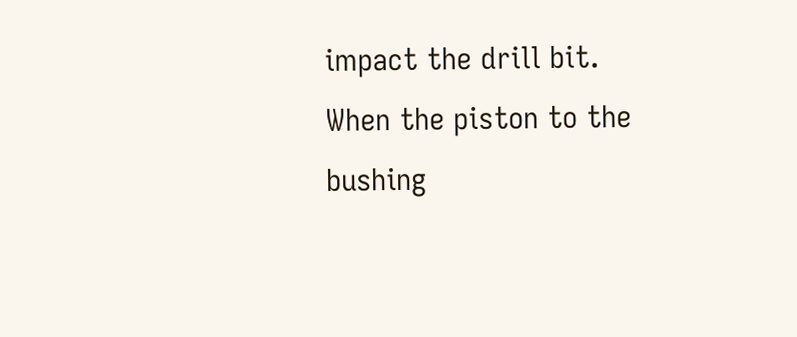impact the drill bit. When the piston to the bushing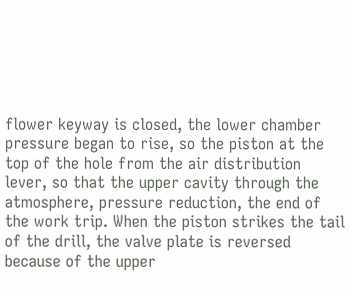flower keyway is closed, the lower chamber pressure began to rise, so the piston at the top of the hole from the air distribution lever, so that the upper cavity through the atmosphere, pressure reduction, the end of the work trip. When the piston strikes the tail of the drill, the valve plate is reversed because of the upper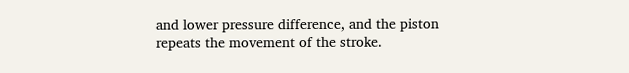and lower pressure difference, and the piston repeats the movement of the stroke.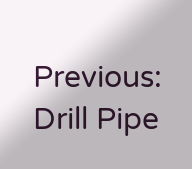Previous: Drill Pipe